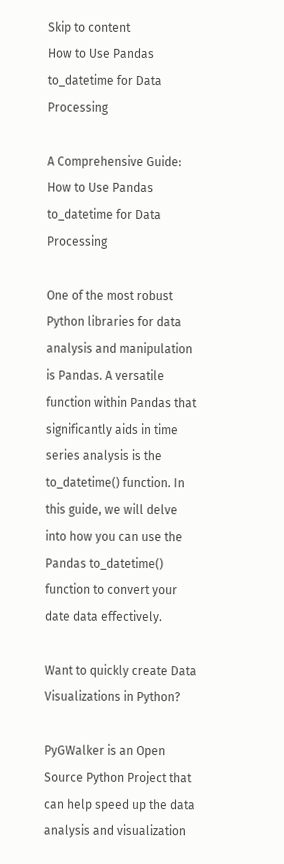Skip to content
How to Use Pandas to_datetime for Data Processing

A Comprehensive Guide: How to Use Pandas to_datetime for Data Processing

One of the most robust Python libraries for data analysis and manipulation is Pandas. A versatile function within Pandas that significantly aids in time series analysis is the to_datetime() function. In this guide, we will delve into how you can use the Pandas to_datetime() function to convert your date data effectively.

Want to quickly create Data Visualizations in Python?

PyGWalker is an Open Source Python Project that can help speed up the data analysis and visualization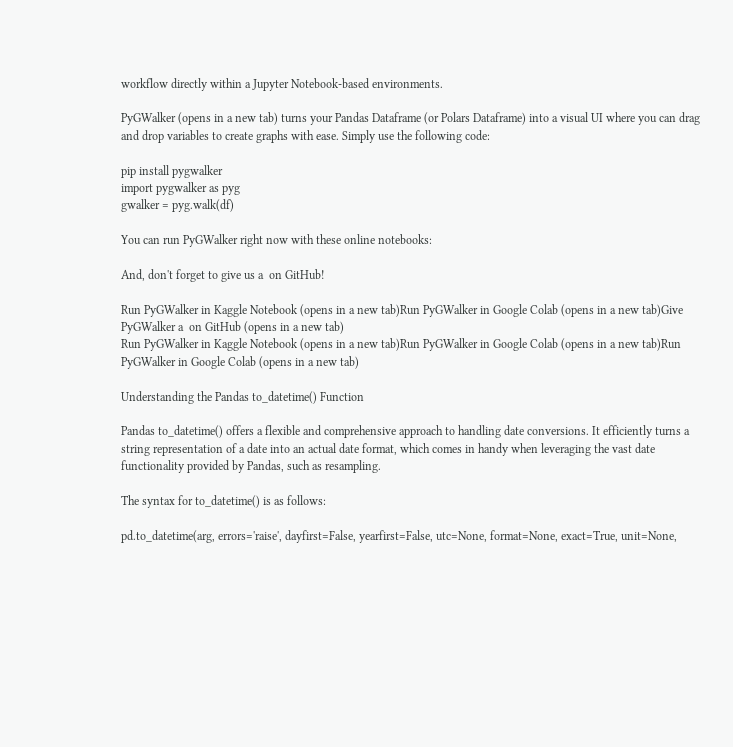workflow directly within a Jupyter Notebook-based environments.

PyGWalker (opens in a new tab) turns your Pandas Dataframe (or Polars Dataframe) into a visual UI where you can drag and drop variables to create graphs with ease. Simply use the following code:

pip install pygwalker
import pygwalker as pyg
gwalker = pyg.walk(df)

You can run PyGWalker right now with these online notebooks:

And, don't forget to give us a  on GitHub!

Run PyGWalker in Kaggle Notebook (opens in a new tab)Run PyGWalker in Google Colab (opens in a new tab)Give PyGWalker a  on GitHub (opens in a new tab)
Run PyGWalker in Kaggle Notebook (opens in a new tab)Run PyGWalker in Google Colab (opens in a new tab)Run PyGWalker in Google Colab (opens in a new tab)

Understanding the Pandas to_datetime() Function

Pandas to_datetime() offers a flexible and comprehensive approach to handling date conversions. It efficiently turns a string representation of a date into an actual date format, which comes in handy when leveraging the vast date functionality provided by Pandas, such as resampling.

The syntax for to_datetime() is as follows:

pd.to_datetime(arg, errors='raise', dayfirst=False, yearfirst=False, utc=None, format=None, exact=True, unit=None,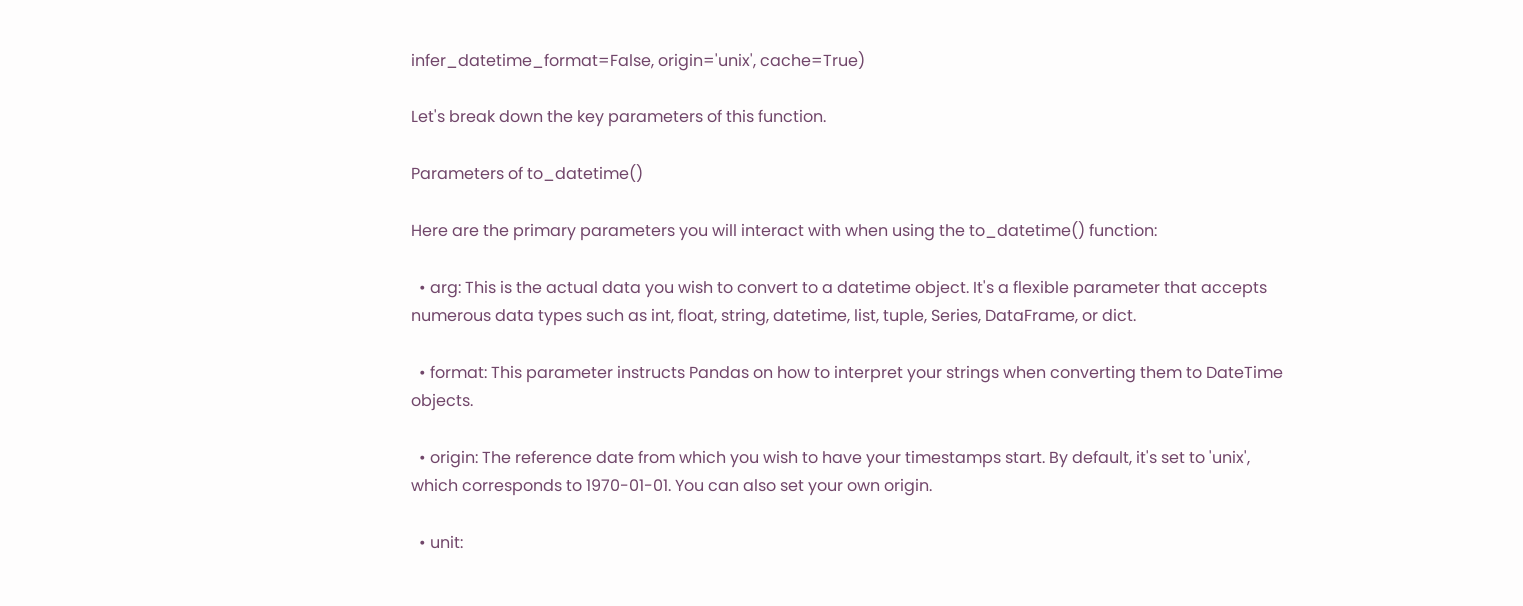infer_datetime_format=False, origin='unix', cache=True)

Let's break down the key parameters of this function.

Parameters of to_datetime()

Here are the primary parameters you will interact with when using the to_datetime() function:

  • arg: This is the actual data you wish to convert to a datetime object. It's a flexible parameter that accepts numerous data types such as int, float, string, datetime, list, tuple, Series, DataFrame, or dict.

  • format: This parameter instructs Pandas on how to interpret your strings when converting them to DateTime objects.

  • origin: The reference date from which you wish to have your timestamps start. By default, it's set to 'unix', which corresponds to 1970-01-01. You can also set your own origin.

  • unit: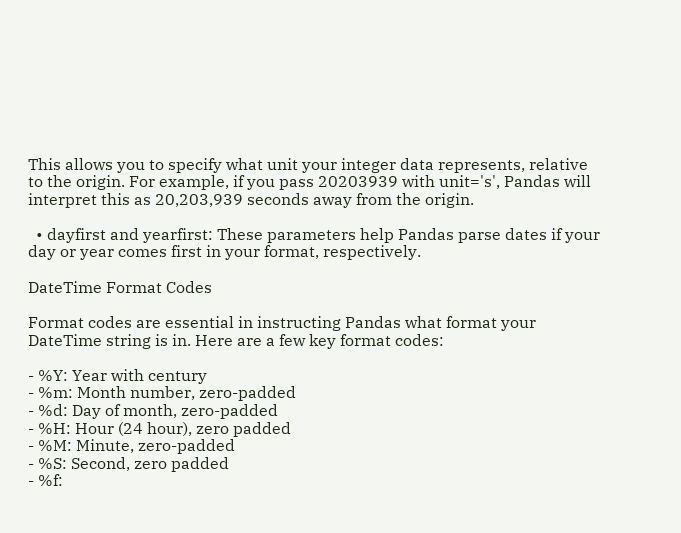This allows you to specify what unit your integer data represents, relative to the origin. For example, if you pass 20203939 with unit='s', Pandas will interpret this as 20,203,939 seconds away from the origin.

  • dayfirst and yearfirst: These parameters help Pandas parse dates if your day or year comes first in your format, respectively.

DateTime Format Codes

Format codes are essential in instructing Pandas what format your DateTime string is in. Here are a few key format codes:

- %Y: Year with century
- %m: Month number, zero-padded
- %d: Day of month, zero-padded
- %H: Hour (24 hour), zero padded
- %M: Minute, zero-padded
- %S: Second, zero padded
- %f: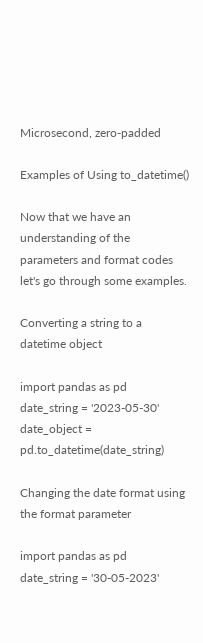Microsecond, zero-padded

Examples of Using to_datetime()

Now that we have an understanding of the parameters and format codes let's go through some examples.

Converting a string to a datetime object

import pandas as pd
date_string = '2023-05-30'
date_object = pd.to_datetime(date_string)

Changing the date format using the format parameter

import pandas as pd
date_string = '30-05-2023'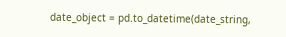date_object = pd.to_datetime(date_string,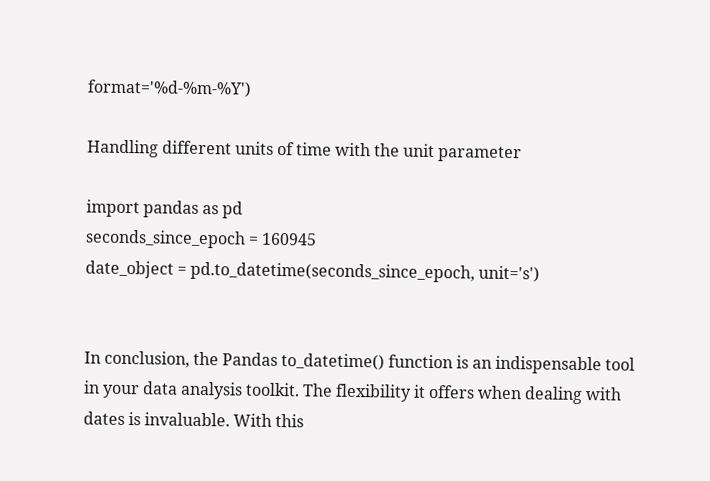format='%d-%m-%Y')

Handling different units of time with the unit parameter

import pandas as pd
seconds_since_epoch = 160945
date_object = pd.to_datetime(seconds_since_epoch, unit='s')


In conclusion, the Pandas to_datetime() function is an indispensable tool in your data analysis toolkit. The flexibility it offers when dealing with dates is invaluable. With this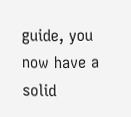guide, you now have a solid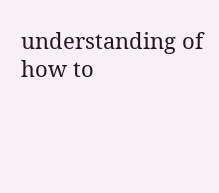understanding of how to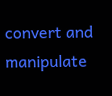convert and manipulate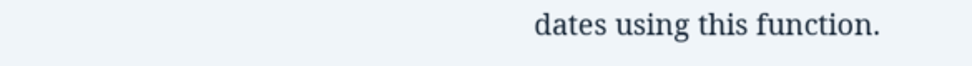dates using this function.